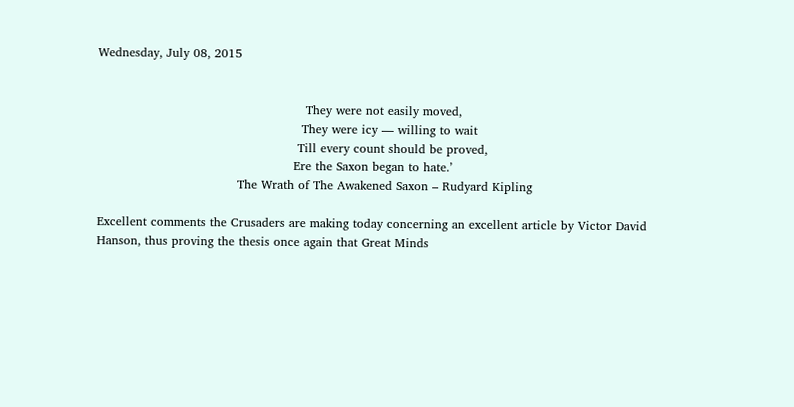Wednesday, July 08, 2015


                                                    They were not easily moved,
                                                   They were icy — willing to wait
                                                  Till every count should be proved,
                                                 Ere the Saxon began to hate.’
                                   The Wrath of The Awakened Saxon – Rudyard Kipling

Excellent comments the Crusaders are making today concerning an excellent article by Victor David Hanson, thus proving the thesis once again that Great Minds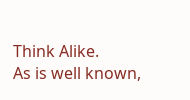Think Alike.
As is well known,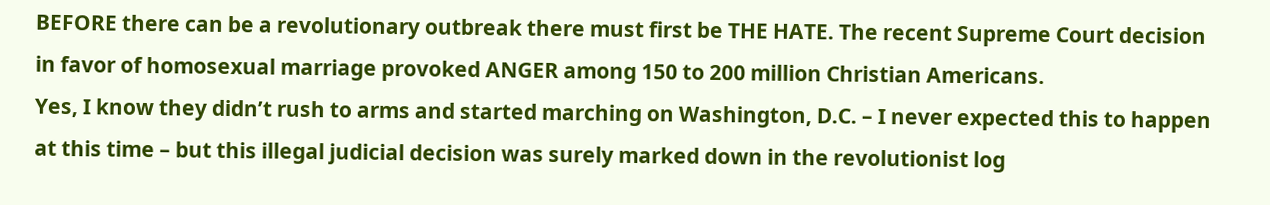BEFORE there can be a revolutionary outbreak there must first be THE HATE. The recent Supreme Court decision in favor of homosexual marriage provoked ANGER among 150 to 200 million Christian Americans.
Yes, I know they didn’t rush to arms and started marching on Washington, D.C. – I never expected this to happen at this time – but this illegal judicial decision was surely marked down in the revolutionist log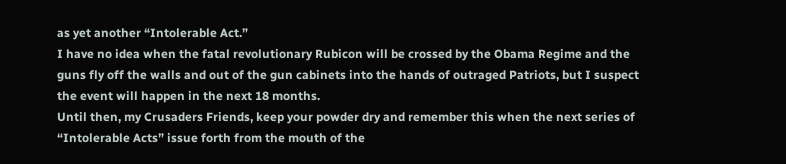as yet another “Intolerable Act.”
I have no idea when the fatal revolutionary Rubicon will be crossed by the Obama Regime and the guns fly off the walls and out of the gun cabinets into the hands of outraged Patriots, but I suspect the event will happen in the next 18 months.
Until then, my Crusaders Friends, keep your powder dry and remember this when the next series of “Intolerable Acts” issue forth from the mouth of the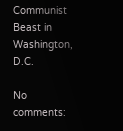Communist Beast in Washington, D.C.

No comments: